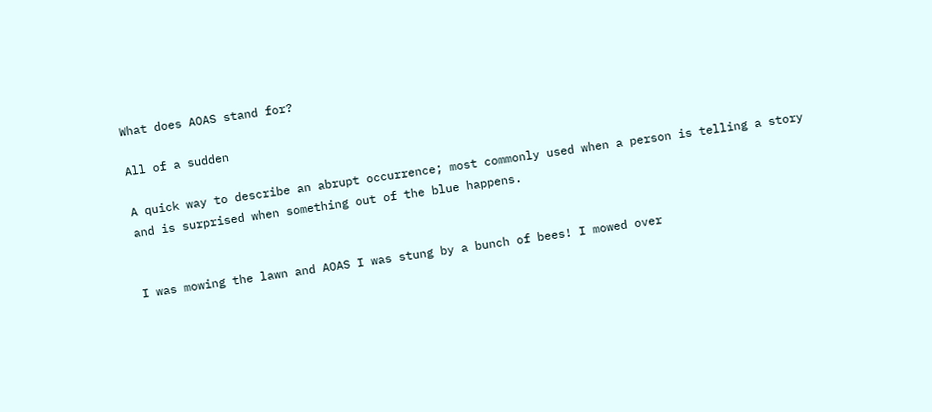What does AOAS stand for?

All of a sudden

A quick way to describe an abrupt occurrence; most commonly used when a person is telling a story and is surprised when something out of the blue happens.


I was mowing the lawn and AOAS I was stung by a bunch of bees! I mowed over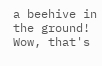a beehive in the ground!
Wow, that's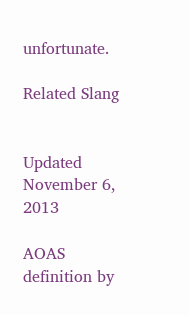unfortunate.

Related Slang


Updated November 6, 2013

AOAS definition by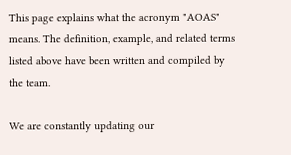This page explains what the acronym "AOAS" means. The definition, example, and related terms listed above have been written and compiled by the team.

We are constantly updating our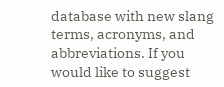database with new slang terms, acronyms, and abbreviations. If you would like to suggest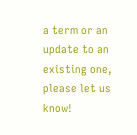a term or an update to an existing one, please let us know!